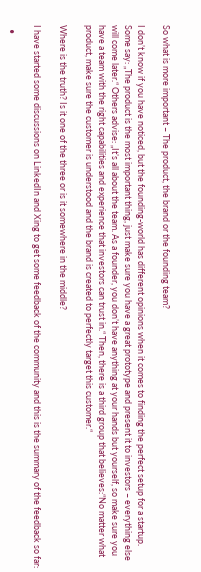So what is more important – The product, the brand or the founding team?

I don’t know if you have noticed, but the founding-world has different opinions when it comes to finding the perfect setup for a startup. Some say: „The product is the most important thing, just make sure you have a great prototype and present it to investors – everything else will come later.“ Others advise: „It’s all about the team. As a founder, you don’t have anything at your hands but yourself, so make sure you have a team with the right capabilities and experience that investors can trust in.“ Then, there is a third group that believes:“No matter what product, make sure the customer is understood and the brand is created to perfectly target this customer.“

Where is the truth? Is it one of the three or is it somewhere in the middle?

I have started some discussions on LinkedIn and Xing to get some feedback of the community and this is the summary of the feedback so far:

  •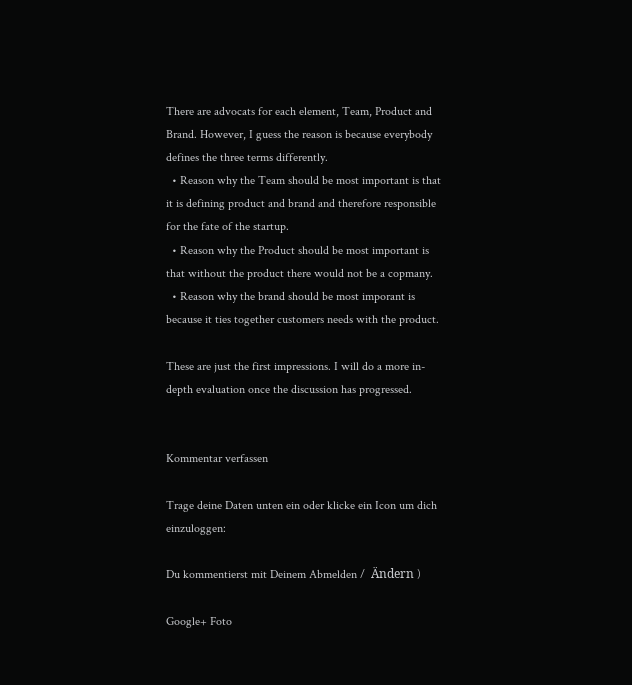There are advocats for each element, Team, Product and Brand. However, I guess the reason is because everybody defines the three terms differently.
  • Reason why the Team should be most important is that it is defining product and brand and therefore responsible for the fate of the startup.
  • Reason why the Product should be most important is that without the product there would not be a copmany.
  • Reason why the brand should be most imporant is because it ties together customers needs with the product.

These are just the first impressions. I will do a more in-depth evaluation once the discussion has progressed.


Kommentar verfassen

Trage deine Daten unten ein oder klicke ein Icon um dich einzuloggen:

Du kommentierst mit Deinem Abmelden /  Ändern )

Google+ Foto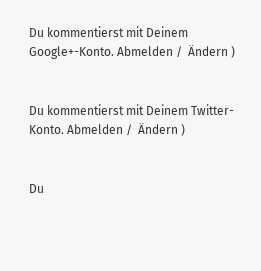Du kommentierst mit Deinem Google+-Konto. Abmelden /  Ändern )


Du kommentierst mit Deinem Twitter-Konto. Abmelden /  Ändern )


Du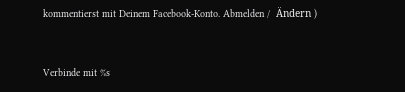kommentierst mit Deinem Facebook-Konto. Abmelden /  Ändern )


Verbinde mit %s